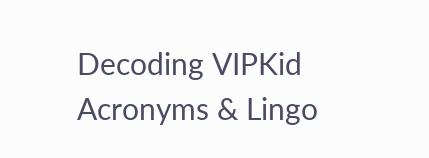Decoding VIPKid Acronyms & Lingo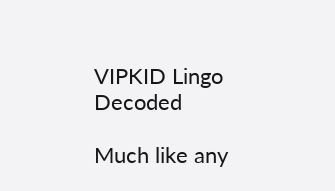VIPKID Lingo Decoded

Much like any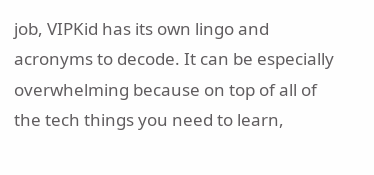job, VIPKid has its own lingo and acronyms to decode. It can be especially overwhelming because on top of all of the tech things you need to learn,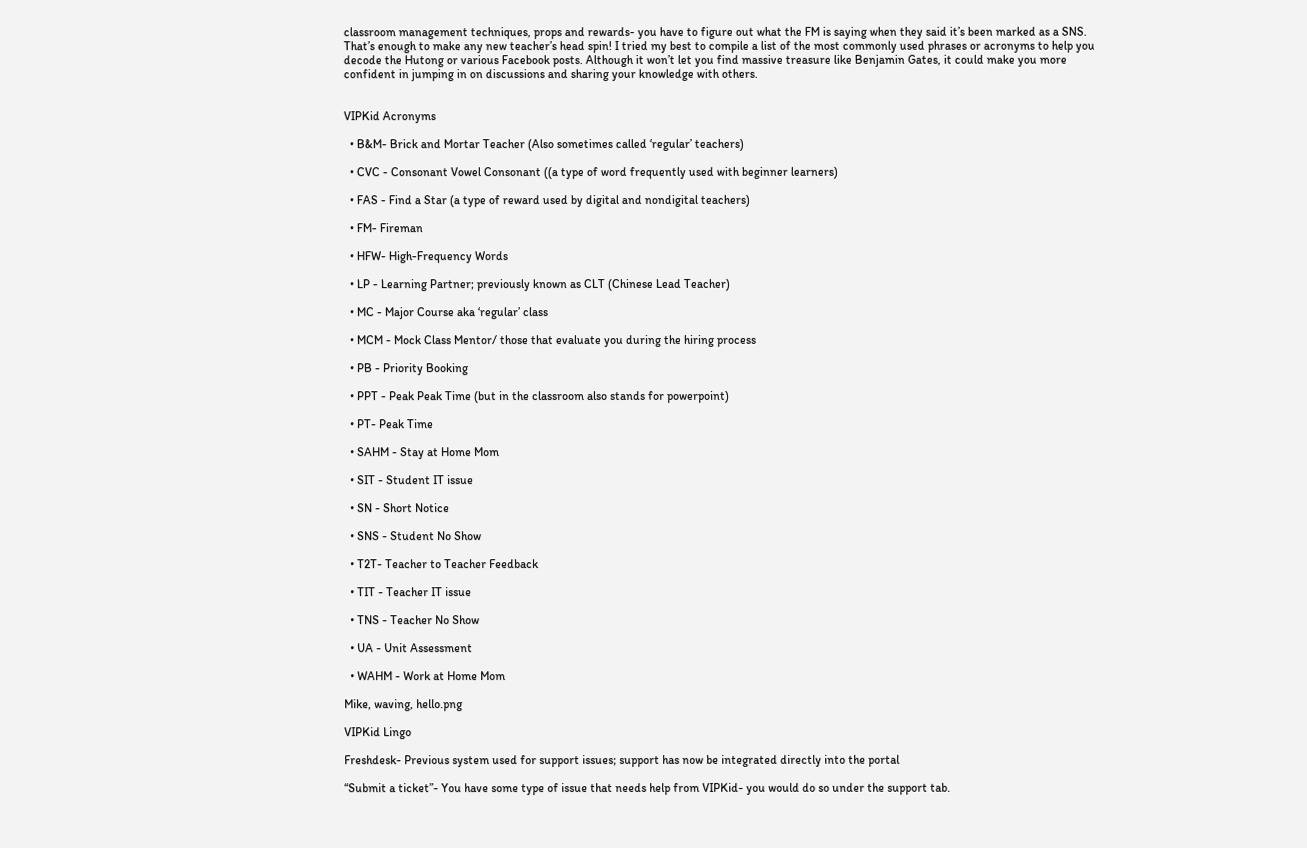classroom management techniques, props and rewards- you have to figure out what the FM is saying when they said it’s been marked as a SNS. That’s enough to make any new teacher’s head spin! I tried my best to compile a list of the most commonly used phrases or acronyms to help you decode the Hutong or various Facebook posts. Although it won’t let you find massive treasure like Benjamin Gates, it could make you more confident in jumping in on discussions and sharing your knowledge with others.


VIPKid Acronyms

  • B&M- Brick and Mortar Teacher (Also sometimes called ‘regular’ teachers)

  • CVC - Consonant Vowel Consonant ((a type of word frequently used with beginner learners)

  • FAS - Find a Star (a type of reward used by digital and nondigital teachers)

  • FM- Fireman

  • HFW- High-Frequency Words

  • LP - Learning Partner; previously known as CLT (Chinese Lead Teacher)

  • MC - Major Course aka ‘regular’ class

  • MCM - Mock Class Mentor/ those that evaluate you during the hiring process

  • PB - Priority Booking

  • PPT - Peak Peak Time (but in the classroom also stands for powerpoint)

  • PT- Peak Time

  • SAHM - Stay at Home Mom

  • SIT - Student IT issue

  • SN - Short Notice

  • SNS - Student No Show

  • T2T- Teacher to Teacher Feedback

  • TIT - Teacher IT issue

  • TNS - Teacher No Show

  • UA - Unit Assessment

  • WAHM - Work at Home Mom

Mike, waving, hello.png

VIPKid Lingo

Freshdesk- Previous system used for support issues; support has now be integrated directly into the portal

“Submit a ticket”- You have some type of issue that needs help from VIPKid- you would do so under the support tab.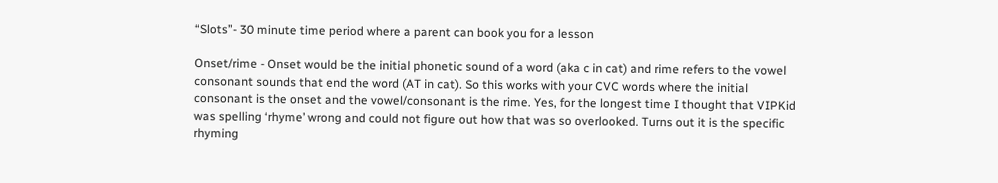“Slots”- 30 minute time period where a parent can book you for a lesson

Onset/rime - Onset would be the initial phonetic sound of a word (aka c in cat) and rime refers to the vowel consonant sounds that end the word (AT in cat). So this works with your CVC words where the initial consonant is the onset and the vowel/consonant is the rime. Yes, for the longest time I thought that VIPKid was spelling ‘rhyme’ wrong and could not figure out how that was so overlooked. Turns out it is the specific rhyming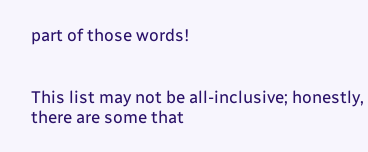part of those words!


This list may not be all-inclusive; honestly, there are some that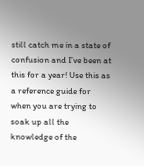still catch me in a state of confusion and I’ve been at this for a year! Use this as a reference guide for when you are trying to soak up all the knowledge of the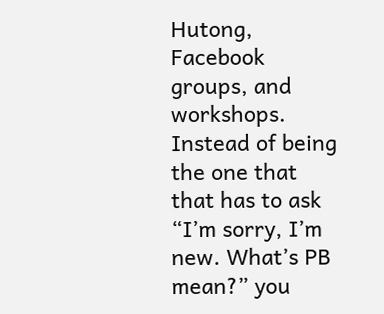Hutong, Facebook groups, and workshops. Instead of being the one that that has to ask “I’m sorry, I’m new. What’s PB mean?” you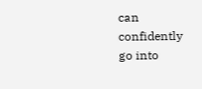can confidently go into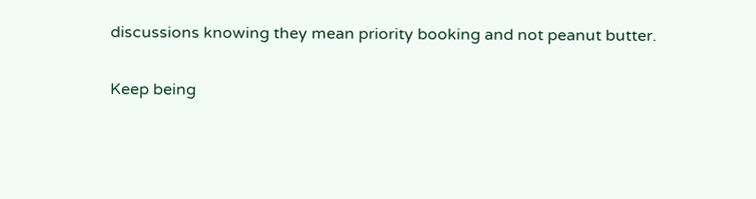discussions knowing they mean priority booking and not peanut butter.

Keep being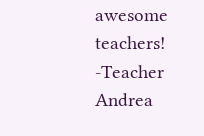awesome teachers! -Teacher Andrea